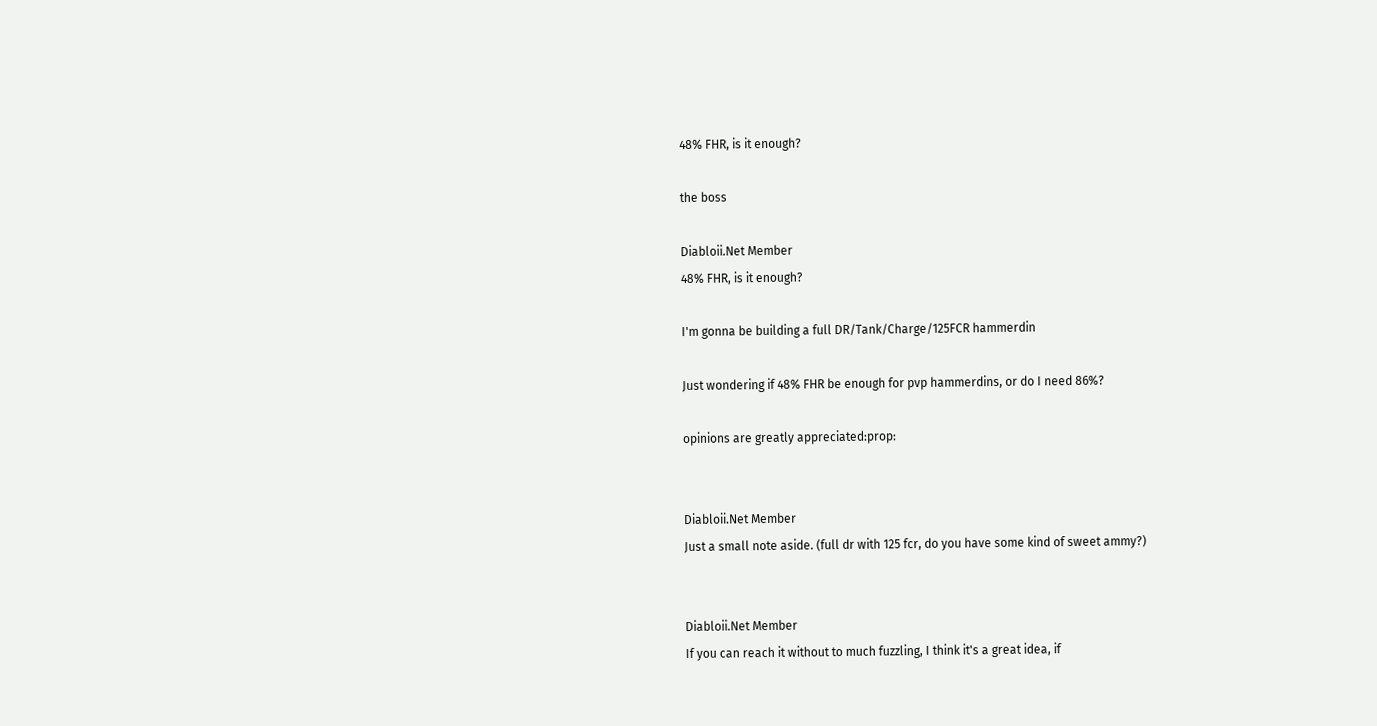48% FHR, is it enough?

the boss

Diabloii.Net Member
48% FHR, is it enough?

I'm gonna be building a full DR/Tank/Charge/125FCR hammerdin

Just wondering if 48% FHR be enough for pvp hammerdins, or do I need 86%?

opinions are greatly appreciated:prop:


Diabloii.Net Member
Just a small note aside. (full dr with 125 fcr, do you have some kind of sweet ammy?)


Diabloii.Net Member
If you can reach it without to much fuzzling, I think it's a great idea, if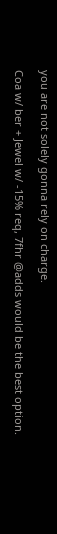you are not solely gonna rely on charge.

Coa w/ ber + Jewel w/ -15% req, 7fhr @adds would be the best option.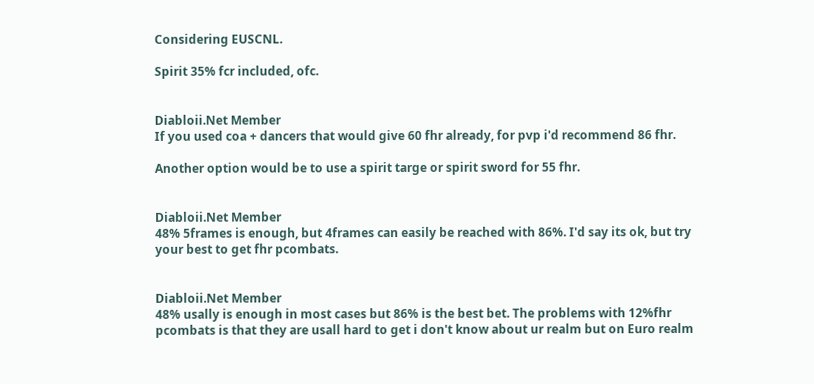Considering EUSCNL.

Spirit 35% fcr included, ofc.


Diabloii.Net Member
If you used coa + dancers that would give 60 fhr already, for pvp i'd recommend 86 fhr.

Another option would be to use a spirit targe or spirit sword for 55 fhr.


Diabloii.Net Member
48% 5frames is enough, but 4frames can easily be reached with 86%. I'd say its ok, but try your best to get fhr pcombats.


Diabloii.Net Member
48% usally is enough in most cases but 86% is the best bet. The problems with 12%fhr pcombats is that they are usall hard to get i don't know about ur realm but on Euro realm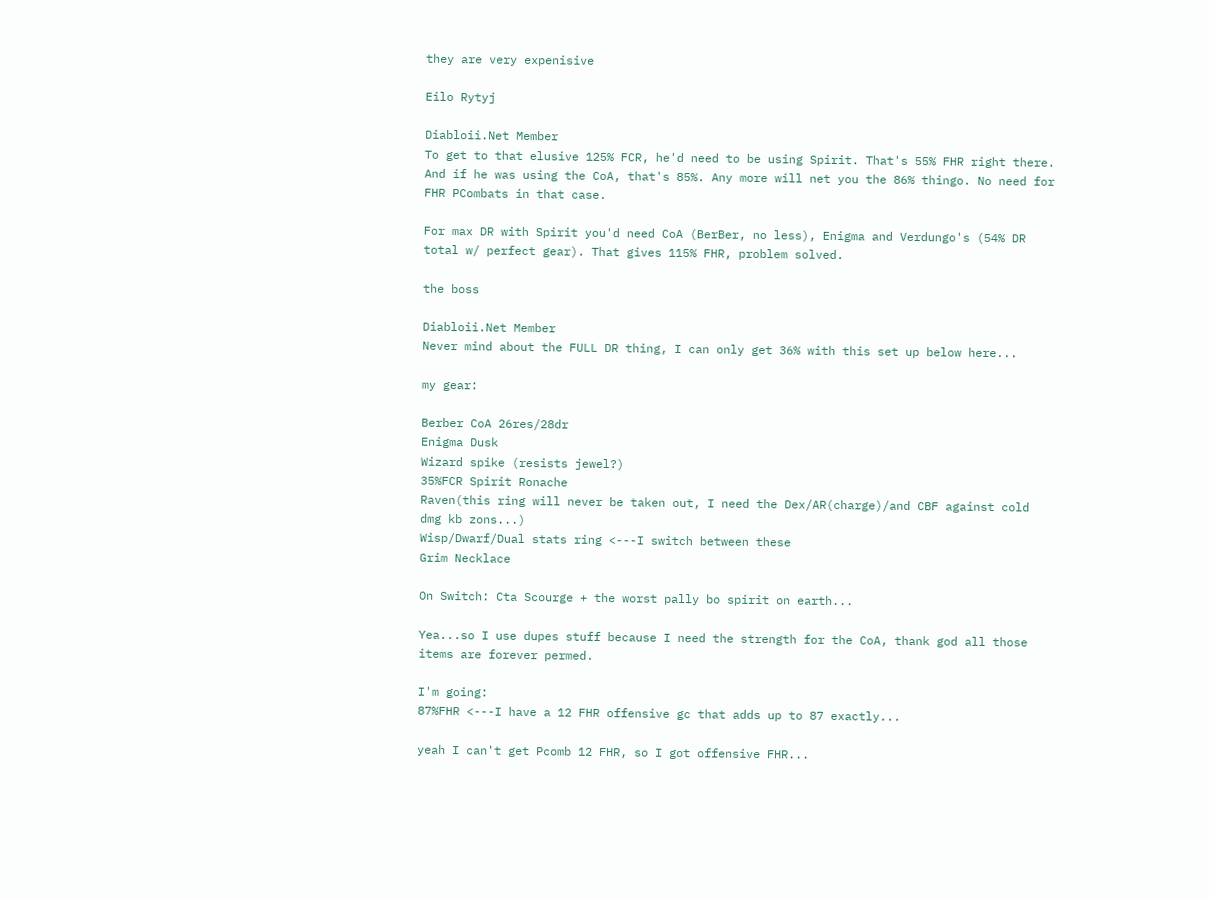they are very expenisive

Eilo Rytyj

Diabloii.Net Member
To get to that elusive 125% FCR, he'd need to be using Spirit. That's 55% FHR right there. And if he was using the CoA, that's 85%. Any more will net you the 86% thingo. No need for FHR PCombats in that case.

For max DR with Spirit you'd need CoA (BerBer, no less), Enigma and Verdungo's (54% DR total w/ perfect gear). That gives 115% FHR, problem solved.

the boss

Diabloii.Net Member
Never mind about the FULL DR thing, I can only get 36% with this set up below here...

my gear:

Berber CoA 26res/28dr
Enigma Dusk
Wizard spike (resists jewel?)
35%FCR Spirit Ronache
Raven(this ring will never be taken out, I need the Dex/AR(charge)/and CBF against cold dmg kb zons...)
Wisp/Dwarf/Dual stats ring <---I switch between these
Grim Necklace

On Switch: Cta Scourge + the worst pally bo spirit on earth...

Yea...so I use dupes stuff because I need the strength for the CoA, thank god all those items are forever permed.

I'm going:
87%FHR <---I have a 12 FHR offensive gc that adds up to 87 exactly...

yeah I can't get Pcomb 12 FHR, so I got offensive FHR...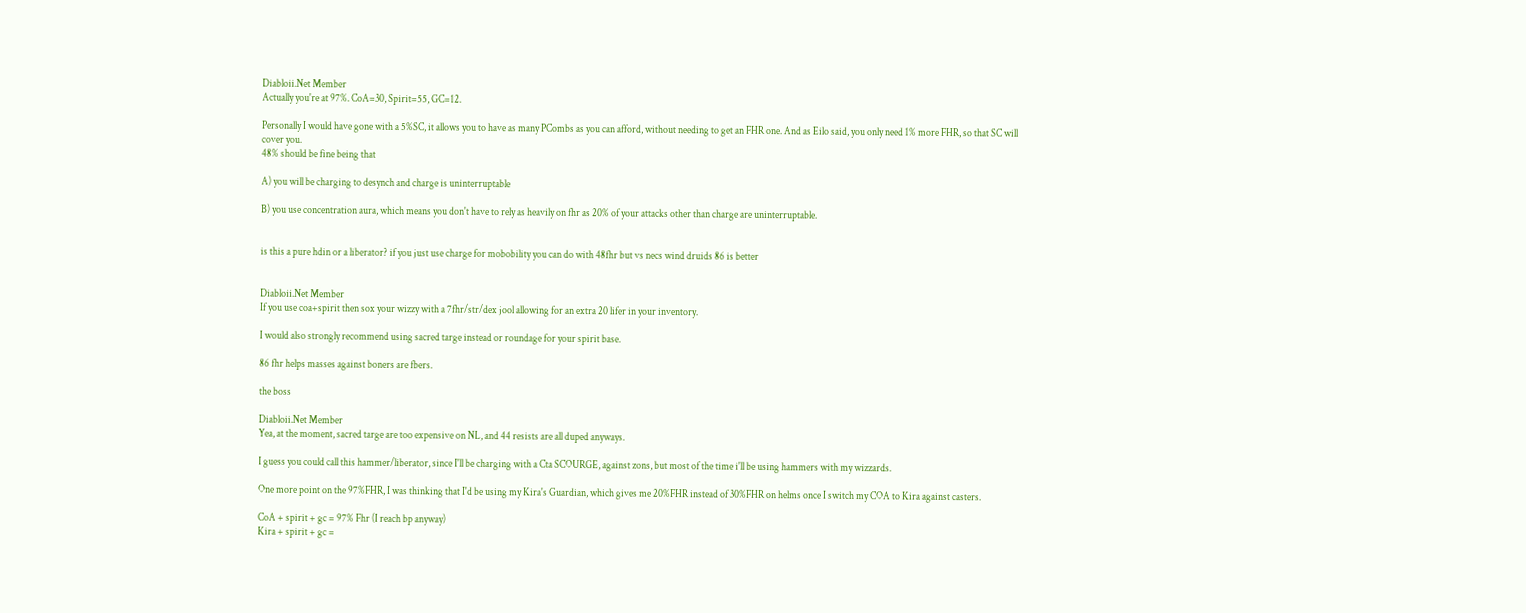Diabloii.Net Member
Actually you're at 97%. CoA=30, Spirit=55, GC=12.

Personally I would have gone with a 5%SC, it allows you to have as many PCombs as you can afford, without needing to get an FHR one. And as Eilo said, you only need 1% more FHR, so that SC will cover you.
48% should be fine being that

A) you will be charging to desynch and charge is uninterruptable

B) you use concentration aura, which means you don't have to rely as heavily on fhr as 20% of your attacks other than charge are uninterruptable.


is this a pure hdin or a liberator? if you just use charge for mobobility you can do with 48fhr but vs necs wind druids 86 is better


Diabloii.Net Member
If you use coa+spirit then sox your wizzy with a 7fhr/str/dex jool allowing for an extra 20 lifer in your inventory.

I would also strongly recommend using sacred targe instead or roundage for your spirit base.

86 fhr helps masses against boners are fbers.

the boss

Diabloii.Net Member
Yea, at the moment, sacred targe are too expensive on NL, and 44 resists are all duped anyways.

I guess you could call this hammer/liberator, since I'll be charging with a Cta SCOURGE, against zons, but most of the time i'll be using hammers with my wizzards.

One more point on the 97%FHR, I was thinking that I'd be using my Kira's Guardian, which gives me 20%FHR instead of 30%FHR on helms once I switch my COA to Kira against casters.

CoA + spirit + gc = 97% Fhr (I reach bp anyway)
Kira + spirit + gc =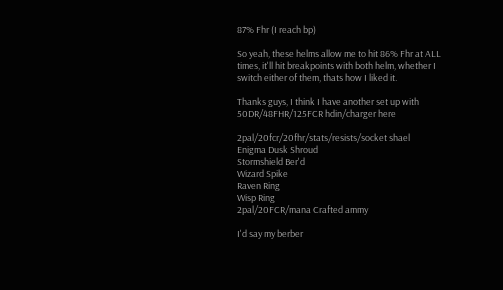87% Fhr (I reach bp)

So yeah, these helms allow me to hit 86% Fhr at ALL times, it'll hit breakpoints with both helm, whether I switch either of them, thats how I liked it.

Thanks guys, I think I have another set up with 50DR/48FHR/125FCR hdin/charger here

2pal/20fcr/20fhr/stats/resists/socket shael
Enigma Dusk Shroud
Stormshield Ber'd
Wizard Spike
Raven Ring
Wisp Ring
2pal/20FCR/mana Crafted ammy

I'd say my berber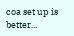coa set up is better...